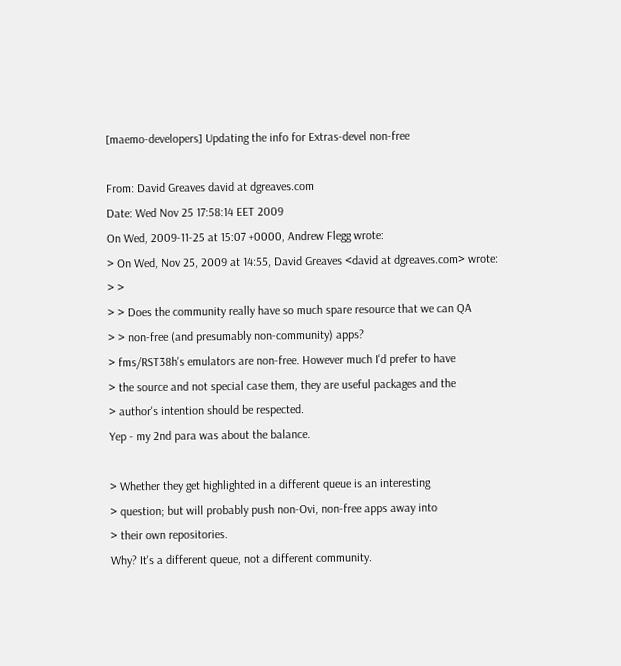[maemo-developers] Updating the info for Extras-devel non-free

From: David Greaves david at dgreaves.com
Date: Wed Nov 25 17:58:14 EET 2009
On Wed, 2009-11-25 at 15:07 +0000, Andrew Flegg wrote:
> On Wed, Nov 25, 2009 at 14:55, David Greaves <david at dgreaves.com> wrote:
> >
> > Does the community really have so much spare resource that we can QA
> > non-free (and presumably non-community) apps?
> fms/RST38h's emulators are non-free. However much I'd prefer to have
> the source and not special case them, they are useful packages and the
> author's intention should be respected.
Yep - my 2nd para was about the balance.

> Whether they get highlighted in a different queue is an interesting
> question; but will probably push non-Ovi, non-free apps away into
> their own repositories.
Why? It's a different queue, not a different community.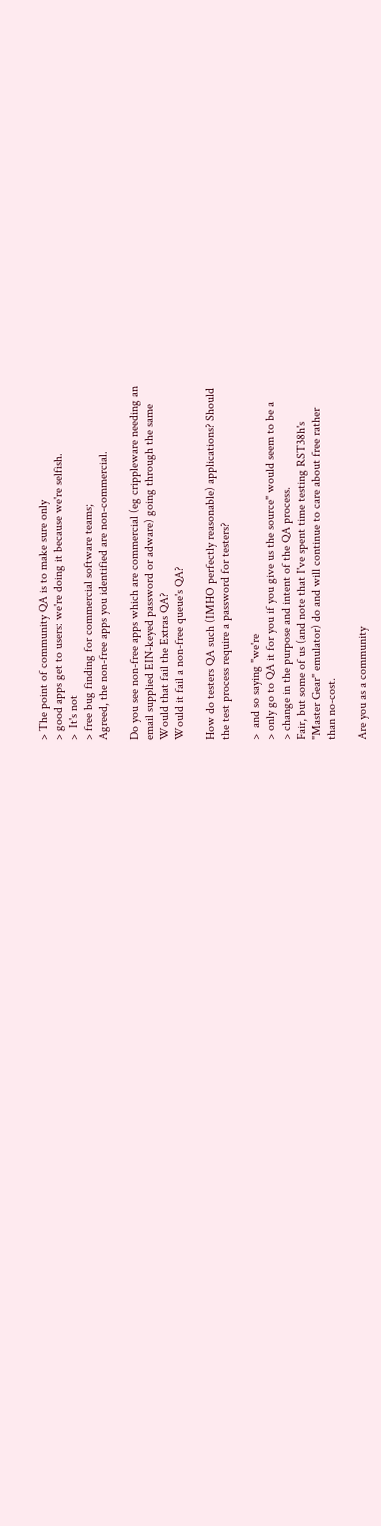> The point of community QA is to make sure only
> good apps get to users: we're doing it because we're selfish.
>  It's not
> free bug finding for commercial software teams;
Agreed, the non-free apps you identified are non-commercial.

Do you see non-free apps which are commercial (eg crippleware needing an
email supplied EIN-keyed password or adware) going through the same
Would that fail the Extras QA?
Would it fail a non-free queue's QA?

How do testers QA such (IMHO perfectly reasonable) applications? Should
the test process require a password for testers?

>  and so saying "we're
> only go to QA it for you if you give us the source" would seem to be a
> change in the purpose and intent of the QA process.
Fair, but some of us (and note that I've spent time testing RST38h's
"Master Gear" emulator) do and will continue to care about free rather
than no-cost.

Are you as a community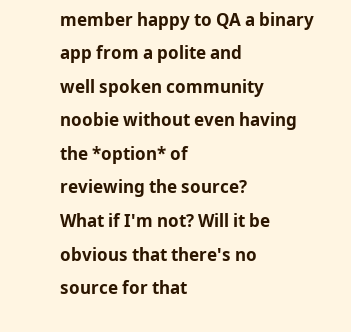member happy to QA a binary app from a polite and
well spoken community noobie without even having the *option* of
reviewing the source?
What if I'm not? Will it be obvious that there's no source for that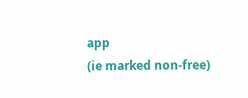app
(ie marked non-free)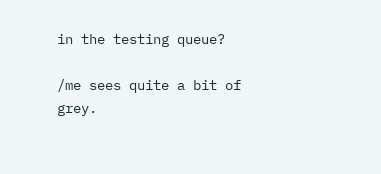in the testing queue?

/me sees quite a bit of grey.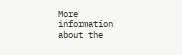More information about the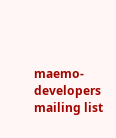maemo-developers mailing list